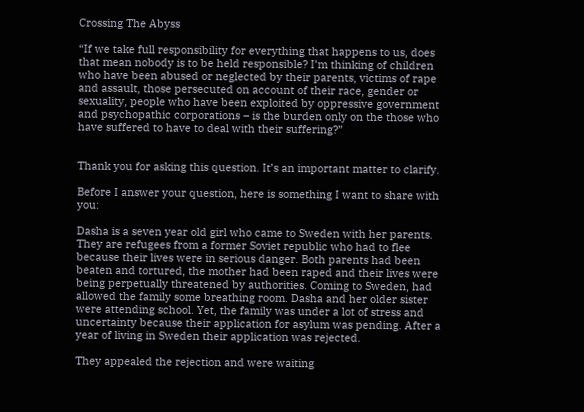Crossing The Abyss

“If we take full responsibility for everything that happens to us, does that mean nobody is to be held responsible? I’m thinking of children who have been abused or neglected by their parents, victims of rape and assault, those persecuted on account of their race, gender or sexuality, people who have been exploited by oppressive government and psychopathic corporations – is the burden only on the those who have suffered to have to deal with their suffering?”


Thank you for asking this question. It’s an important matter to clarify.

Before I answer your question, here is something I want to share with you:

Dasha is a seven year old girl who came to Sweden with her parents. They are refugees from a former Soviet republic who had to flee because their lives were in serious danger. Both parents had been beaten and tortured, the mother had been raped and their lives were being perpetually threatened by authorities. Coming to Sweden, had allowed the family some breathing room. Dasha and her older sister were attending school. Yet, the family was under a lot of stress and uncertainty because their application for asylum was pending. After a year of living in Sweden their application was rejected.

They appealed the rejection and were waiting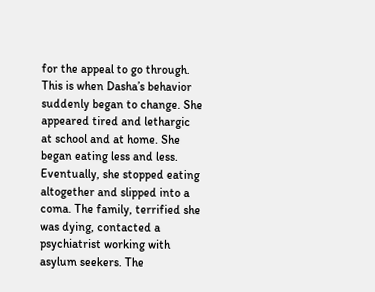for the appeal to go through. This is when Dasha’s behavior suddenly began to change. She appeared tired and lethargic at school and at home. She began eating less and less. Eventually, she stopped eating altogether and slipped into a coma. The family, terrified she was dying, contacted a psychiatrist working with asylum seekers. The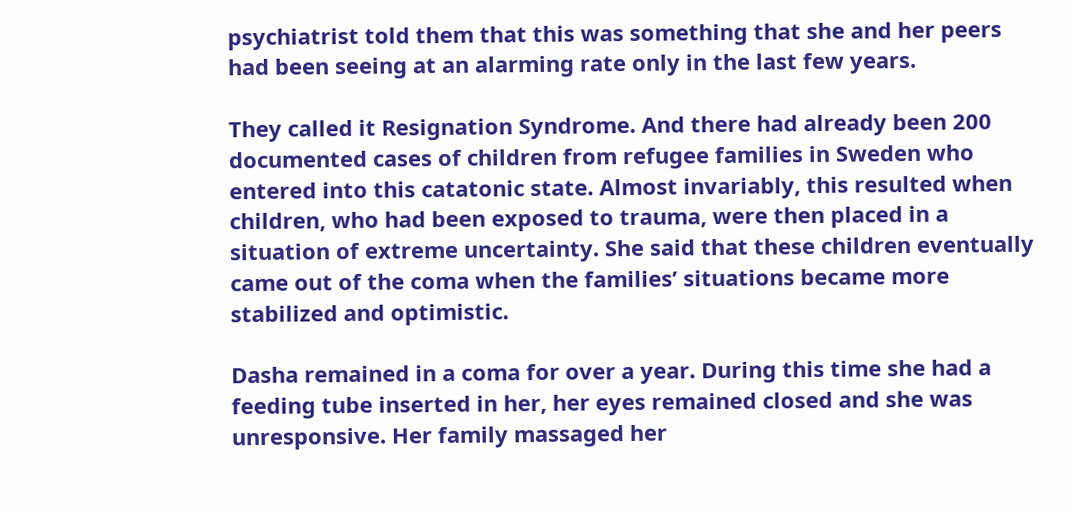psychiatrist told them that this was something that she and her peers had been seeing at an alarming rate only in the last few years.

They called it Resignation Syndrome. And there had already been 200 documented cases of children from refugee families in Sweden who entered into this catatonic state. Almost invariably, this resulted when children, who had been exposed to trauma, were then placed in a situation of extreme uncertainty. She said that these children eventually came out of the coma when the families’ situations became more stabilized and optimistic.

Dasha remained in a coma for over a year. During this time she had a feeding tube inserted in her, her eyes remained closed and she was unresponsive. Her family massaged her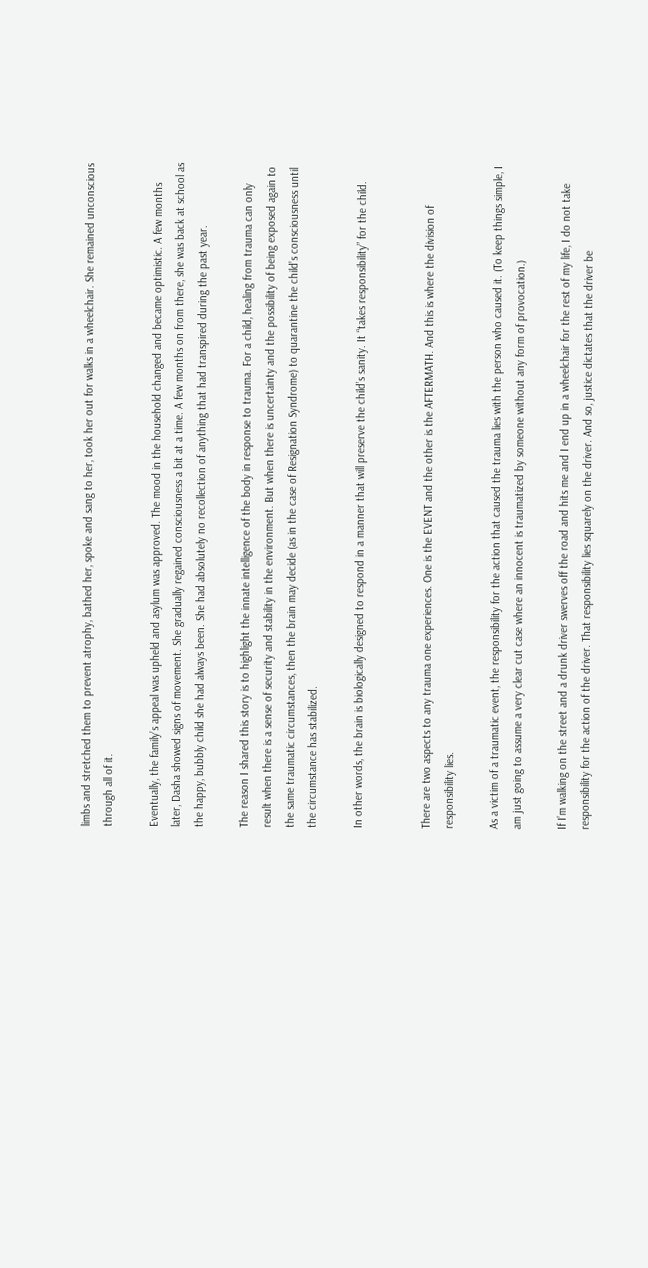limbs and stretched them to prevent atrophy, bathed her, spoke and sang to her, took her out for walks in a wheelchair. She remained unconscious through all of it.

Eventually, the family’s appeal was upheld and asylum was approved. The mood in the household changed and became optimistic. A few months later, Dasha showed signs of movement. She gradually regained consciousness a bit at a time. A few months on from there, she was back at school as the happy, bubbly child she had always been. She had absolutely no recollection of anything that had transpired during the past year.

The reason I shared this story is to highlight the innate intelligence of the body in response to trauma. For a child, healing from trauma can only result when there is a sense of security and stability in the environment. But when there is uncertainty and the possibility of being exposed again to the same traumatic circumstances, then the brain may decide (as in the case of Resignation Syndrome) to quarantine the child’s consciousness until the circumstance has stabilized.

In other words, the brain is biologically designed to respond in a manner that will preserve the child’s sanity. It “takes responsibility” for the child.


There are two aspects to any trauma one experiences. One is the EVENT and the other is the AFTERMATH. And this is where the division of responsibility lies.

As a victim of a traumatic event, the responsibility for the action that caused the trauma lies with the person who caused it. (To keep things simple, I am just going to assume a very clear cut case where an innocent is traumatized by someone without any form of provocation.)

If I’m walking on the street and a drunk driver swerves off the road and hits me and I end up in a wheelchair for the rest of my life, I do not take responsibility for the action of the driver. That responsibility lies squarely on the driver. And so, justice dictates that the driver be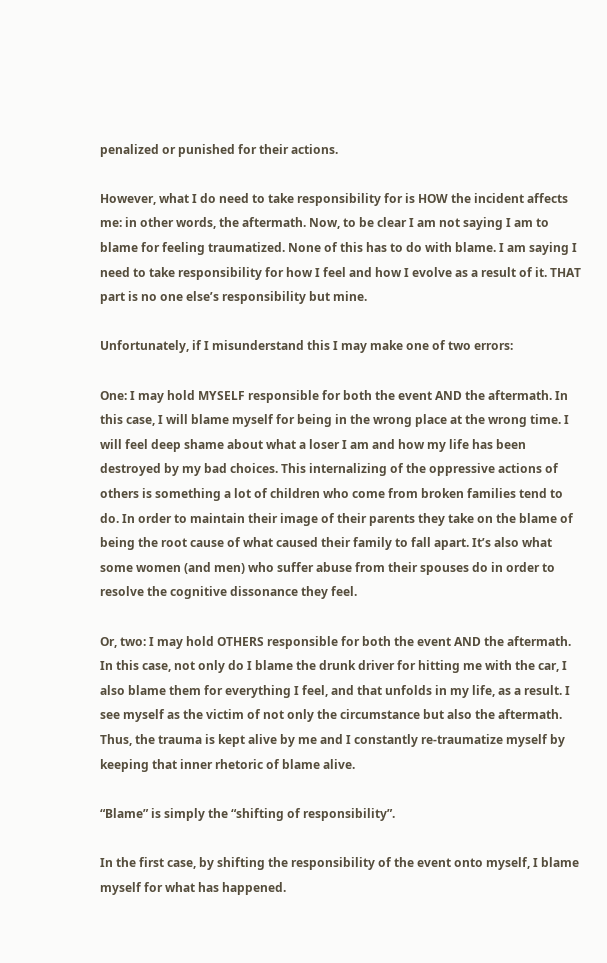penalized or punished for their actions.

However, what I do need to take responsibility for is HOW the incident affects me: in other words, the aftermath. Now, to be clear I am not saying I am to blame for feeling traumatized. None of this has to do with blame. I am saying I need to take responsibility for how I feel and how I evolve as a result of it. THAT part is no one else’s responsibility but mine.

Unfortunately, if I misunderstand this I may make one of two errors:

One: I may hold MYSELF responsible for both the event AND the aftermath. In this case, I will blame myself for being in the wrong place at the wrong time. I will feel deep shame about what a loser I am and how my life has been destroyed by my bad choices. This internalizing of the oppressive actions of others is something a lot of children who come from broken families tend to do. In order to maintain their image of their parents they take on the blame of being the root cause of what caused their family to fall apart. It’s also what some women (and men) who suffer abuse from their spouses do in order to resolve the cognitive dissonance they feel.

Or, two: I may hold OTHERS responsible for both the event AND the aftermath. In this case, not only do I blame the drunk driver for hitting me with the car, I also blame them for everything I feel, and that unfolds in my life, as a result. I see myself as the victim of not only the circumstance but also the aftermath. Thus, the trauma is kept alive by me and I constantly re-traumatize myself by keeping that inner rhetoric of blame alive.

“Blame” is simply the “shifting of responsibility”.

In the first case, by shifting the responsibility of the event onto myself, I blame myself for what has happened.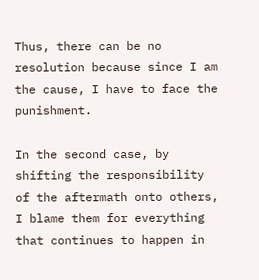Thus, there can be no resolution because since I am the cause, I have to face the punishment.

In the second case, by shifting the responsibility of the aftermath onto others, I blame them for everything that continues to happen in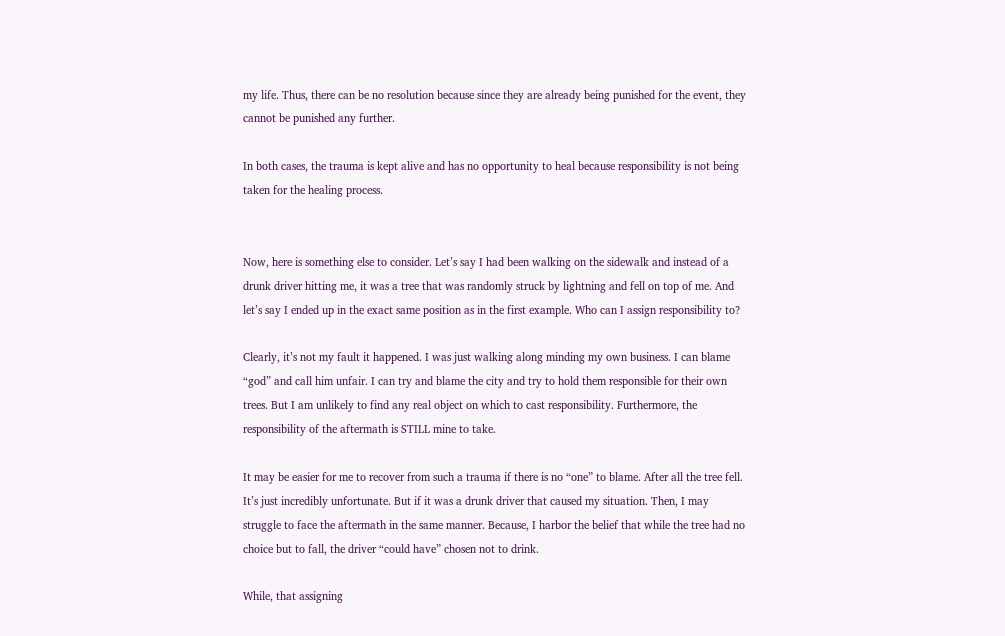my life. Thus, there can be no resolution because since they are already being punished for the event, they cannot be punished any further.

In both cases, the trauma is kept alive and has no opportunity to heal because responsibility is not being taken for the healing process.


Now, here is something else to consider. Let’s say I had been walking on the sidewalk and instead of a drunk driver hitting me, it was a tree that was randomly struck by lightning and fell on top of me. And let’s say I ended up in the exact same position as in the first example. Who can I assign responsibility to?

Clearly, it’s not my fault it happened. I was just walking along minding my own business. I can blame “god” and call him unfair. I can try and blame the city and try to hold them responsible for their own trees. But I am unlikely to find any real object on which to cast responsibility. Furthermore, the responsibility of the aftermath is STILL mine to take.

It may be easier for me to recover from such a trauma if there is no “one” to blame. After all the tree fell. It’s just incredibly unfortunate. But if it was a drunk driver that caused my situation. Then, I may struggle to face the aftermath in the same manner. Because, I harbor the belief that while the tree had no choice but to fall, the driver “could have” chosen not to drink.

While, that assigning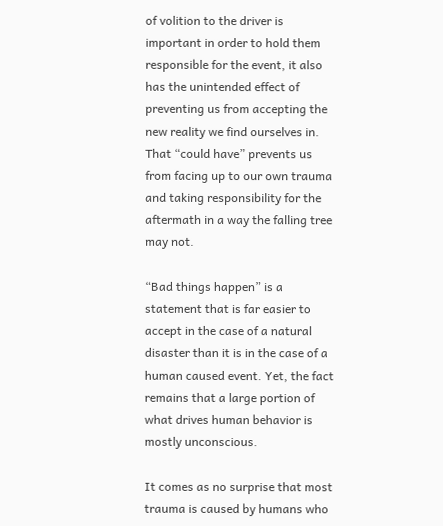of volition to the driver is important in order to hold them responsible for the event, it also has the unintended effect of preventing us from accepting the new reality we find ourselves in. That “could have” prevents us from facing up to our own trauma and taking responsibility for the aftermath in a way the falling tree may not.

“Bad things happen” is a statement that is far easier to accept in the case of a natural disaster than it is in the case of a human caused event. Yet, the fact remains that a large portion of what drives human behavior is mostly unconscious.

It comes as no surprise that most trauma is caused by humans who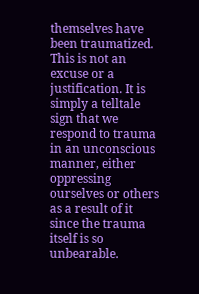themselves have been traumatized. This is not an excuse or a justification. It is simply a telltale sign that we respond to trauma in an unconscious manner, either oppressing ourselves or others as a result of it since the trauma itself is so unbearable.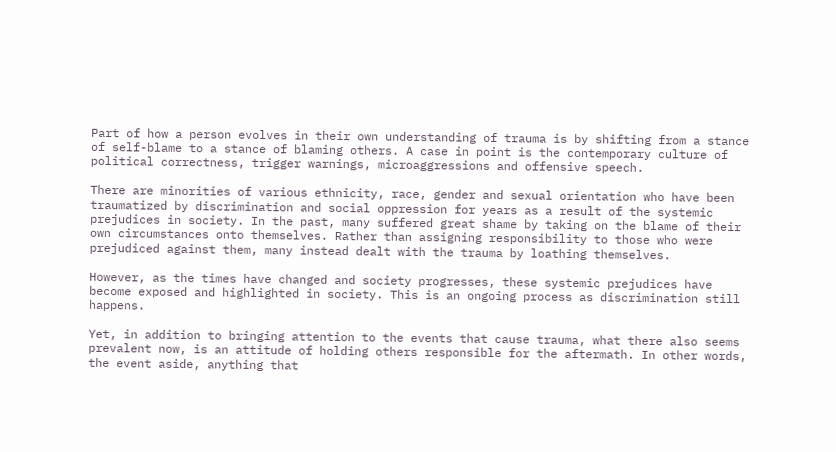Part of how a person evolves in their own understanding of trauma is by shifting from a stance of self-blame to a stance of blaming others. A case in point is the contemporary culture of political correctness, trigger warnings, microaggressions and offensive speech.

There are minorities of various ethnicity, race, gender and sexual orientation who have been traumatized by discrimination and social oppression for years as a result of the systemic prejudices in society. In the past, many suffered great shame by taking on the blame of their own circumstances onto themselves. Rather than assigning responsibility to those who were prejudiced against them, many instead dealt with the trauma by loathing themselves.

However, as the times have changed and society progresses, these systemic prejudices have become exposed and highlighted in society. This is an ongoing process as discrimination still happens.

Yet, in addition to bringing attention to the events that cause trauma, what there also seems prevalent now, is an attitude of holding others responsible for the aftermath. In other words, the event aside, anything that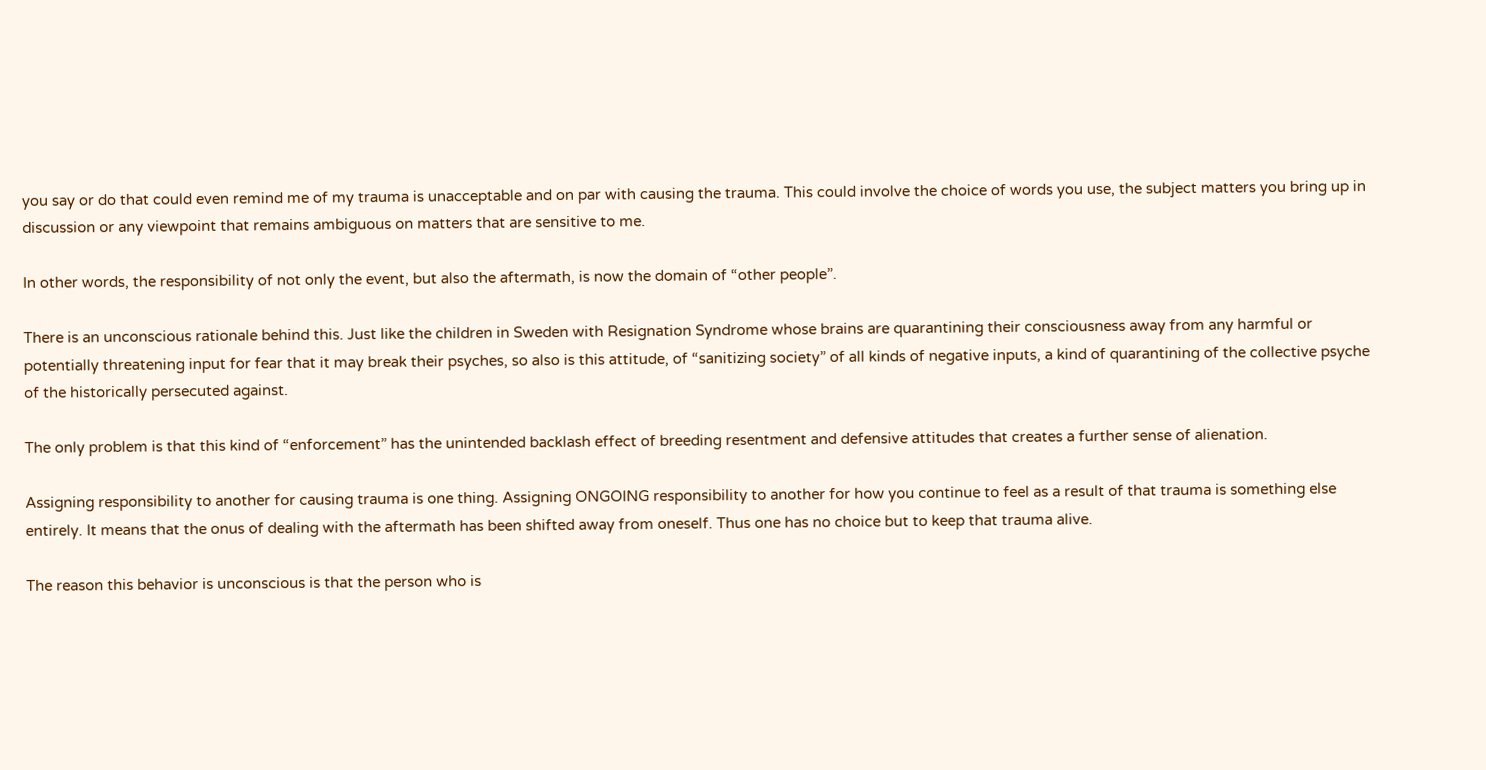you say or do that could even remind me of my trauma is unacceptable and on par with causing the trauma. This could involve the choice of words you use, the subject matters you bring up in discussion or any viewpoint that remains ambiguous on matters that are sensitive to me.

In other words, the responsibility of not only the event, but also the aftermath, is now the domain of “other people”.

There is an unconscious rationale behind this. Just like the children in Sweden with Resignation Syndrome whose brains are quarantining their consciousness away from any harmful or potentially threatening input for fear that it may break their psyches, so also is this attitude, of “sanitizing society” of all kinds of negative inputs, a kind of quarantining of the collective psyche of the historically persecuted against.

The only problem is that this kind of “enforcement” has the unintended backlash effect of breeding resentment and defensive attitudes that creates a further sense of alienation.

Assigning responsibility to another for causing trauma is one thing. Assigning ONGOING responsibility to another for how you continue to feel as a result of that trauma is something else entirely. It means that the onus of dealing with the aftermath has been shifted away from oneself. Thus one has no choice but to keep that trauma alive.

The reason this behavior is unconscious is that the person who is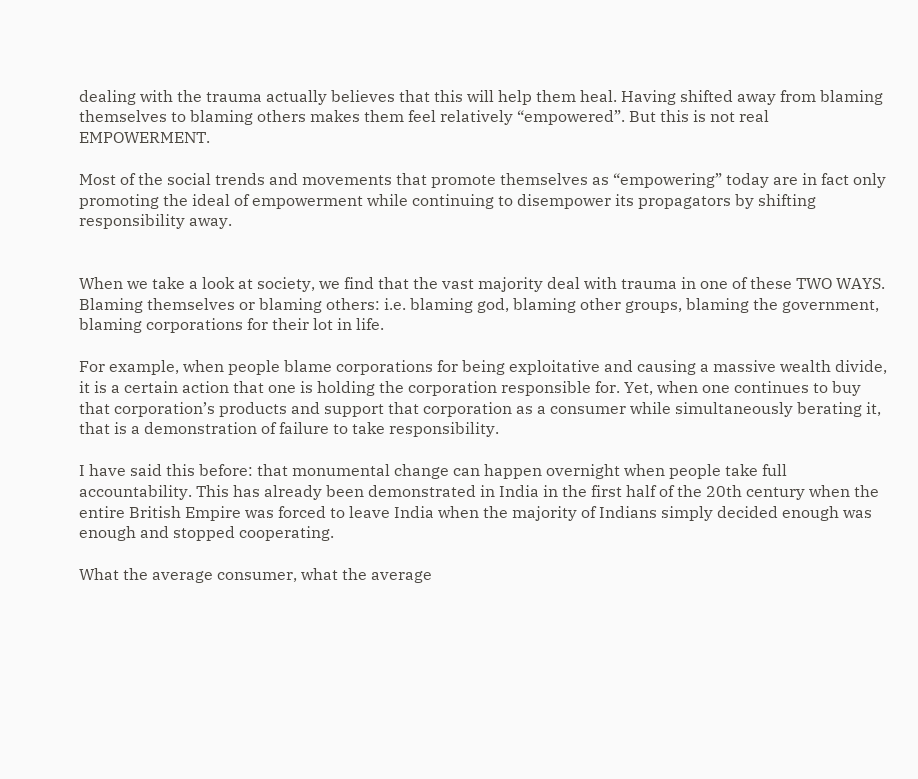dealing with the trauma actually believes that this will help them heal. Having shifted away from blaming themselves to blaming others makes them feel relatively “empowered”. But this is not real EMPOWERMENT.

Most of the social trends and movements that promote themselves as “empowering” today are in fact only promoting the ideal of empowerment while continuing to disempower its propagators by shifting responsibility away.


When we take a look at society, we find that the vast majority deal with trauma in one of these TWO WAYS. Blaming themselves or blaming others: i.e. blaming god, blaming other groups, blaming the government, blaming corporations for their lot in life.

For example, when people blame corporations for being exploitative and causing a massive wealth divide, it is a certain action that one is holding the corporation responsible for. Yet, when one continues to buy that corporation’s products and support that corporation as a consumer while simultaneously berating it, that is a demonstration of failure to take responsibility.

I have said this before: that monumental change can happen overnight when people take full accountability. This has already been demonstrated in India in the first half of the 20th century when the entire British Empire was forced to leave India when the majority of Indians simply decided enough was enough and stopped cooperating.

What the average consumer, what the average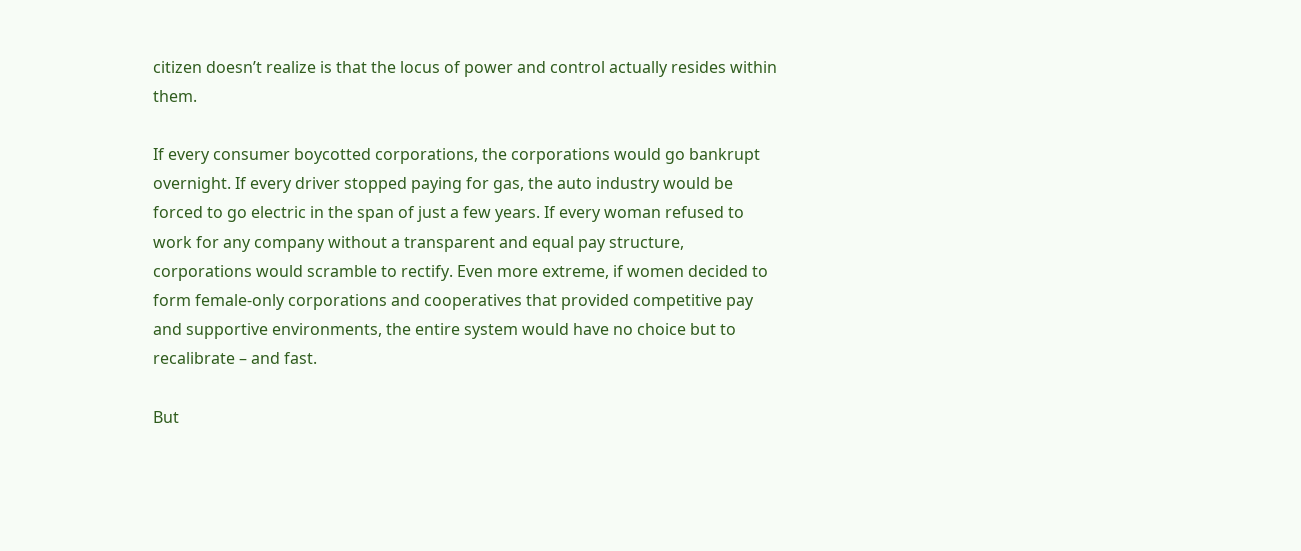citizen doesn’t realize is that the locus of power and control actually resides within them.

If every consumer boycotted corporations, the corporations would go bankrupt overnight. If every driver stopped paying for gas, the auto industry would be forced to go electric in the span of just a few years. If every woman refused to work for any company without a transparent and equal pay structure, corporations would scramble to rectify. Even more extreme, if women decided to form female-only corporations and cooperatives that provided competitive pay and supportive environments, the entire system would have no choice but to recalibrate – and fast.

But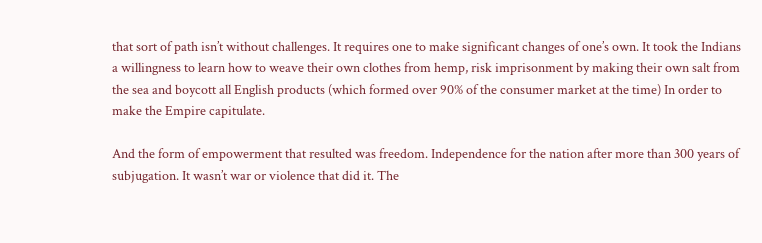that sort of path isn’t without challenges. It requires one to make significant changes of one’s own. It took the Indians a willingness to learn how to weave their own clothes from hemp, risk imprisonment by making their own salt from the sea and boycott all English products (which formed over 90% of the consumer market at the time) In order to make the Empire capitulate.

And the form of empowerment that resulted was freedom. Independence for the nation after more than 300 years of subjugation. It wasn’t war or violence that did it. The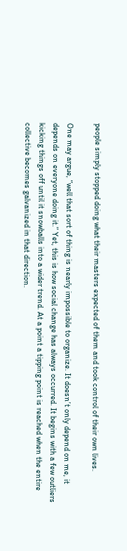people simply stopped doing what their masters expected of them and took control of their own lives.

One may argue, “well that sort of thing is nearly impossible to organize. It doesn’t only depend on me, it depends on everyone doing it.” Yet, this is how social change has always occurred. It begins with a few outliers kicking things off until it snowballs into a wider trend. At a point a tipping point is reached when the entire collective becomes galvanized in that direction.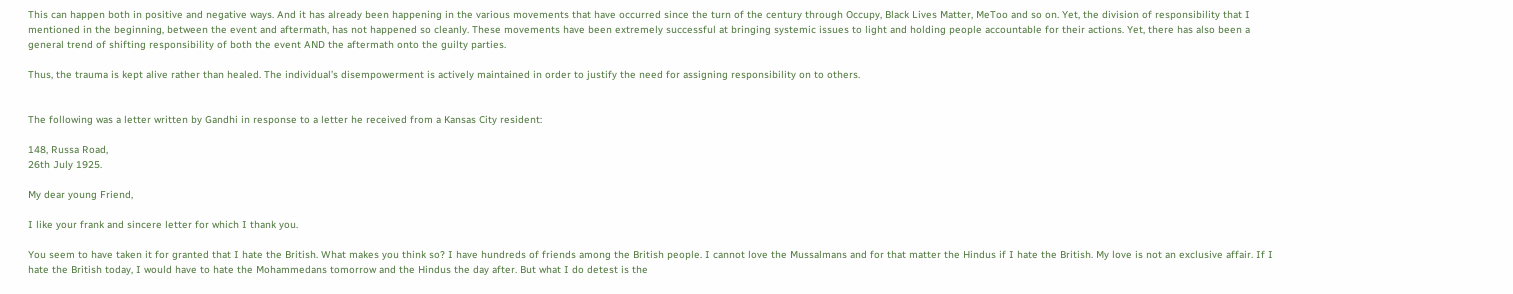This can happen both in positive and negative ways. And it has already been happening in the various movements that have occurred since the turn of the century through Occupy, Black Lives Matter, MeToo and so on. Yet, the division of responsibility that I mentioned in the beginning, between the event and aftermath, has not happened so cleanly. These movements have been extremely successful at bringing systemic issues to light and holding people accountable for their actions. Yet, there has also been a general trend of shifting responsibility of both the event AND the aftermath onto the guilty parties.

Thus, the trauma is kept alive rather than healed. The individual’s disempowerment is actively maintained in order to justify the need for assigning responsibility on to others.


The following was a letter written by Gandhi in response to a letter he received from a Kansas City resident:

148, Russa Road,
26th July 1925.

My dear young Friend,

I like your frank and sincere letter for which I thank you.

You seem to have taken it for granted that I hate the British. What makes you think so? I have hundreds of friends among the British people. I cannot love the Mussalmans and for that matter the Hindus if I hate the British. My love is not an exclusive affair. If I hate the British today, I would have to hate the Mohammedans tomorrow and the Hindus the day after. But what I do detest is the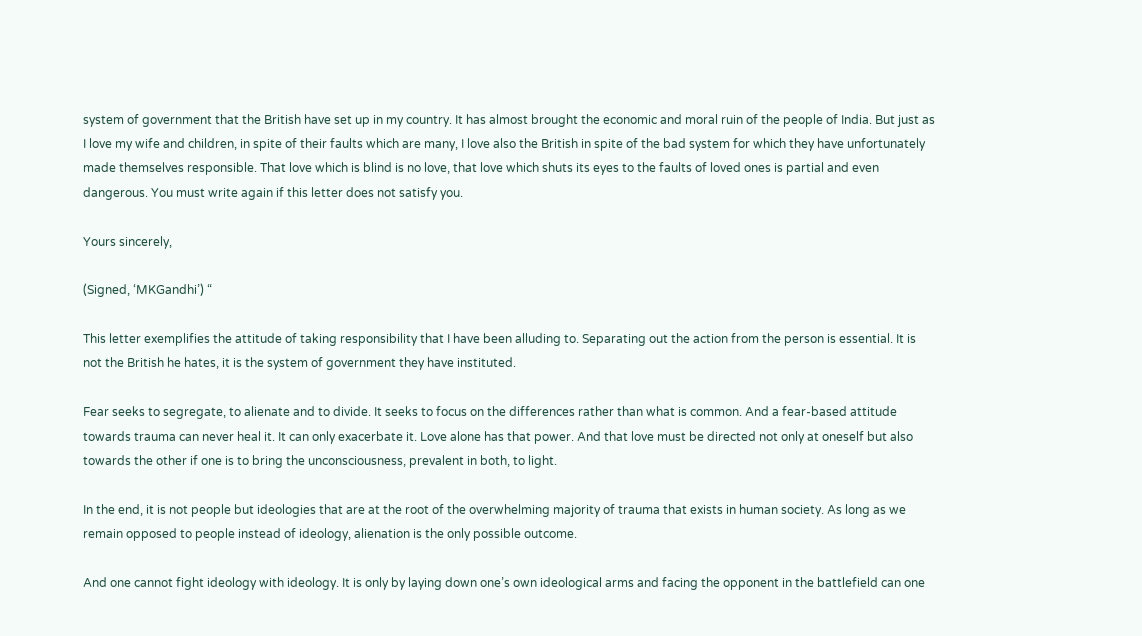system of government that the British have set up in my country. It has almost brought the economic and moral ruin of the people of India. But just as I love my wife and children, in spite of their faults which are many, I love also the British in spite of the bad system for which they have unfortunately made themselves responsible. That love which is blind is no love, that love which shuts its eyes to the faults of loved ones is partial and even dangerous. You must write again if this letter does not satisfy you.

Yours sincerely,

(Signed, ‘MKGandhi’) “

This letter exemplifies the attitude of taking responsibility that I have been alluding to. Separating out the action from the person is essential. It is not the British he hates, it is the system of government they have instituted.

Fear seeks to segregate, to alienate and to divide. It seeks to focus on the differences rather than what is common. And a fear-based attitude towards trauma can never heal it. It can only exacerbate it. Love alone has that power. And that love must be directed not only at oneself but also towards the other if one is to bring the unconsciousness, prevalent in both, to light.

In the end, it is not people but ideologies that are at the root of the overwhelming majority of trauma that exists in human society. As long as we remain opposed to people instead of ideology, alienation is the only possible outcome.

And one cannot fight ideology with ideology. It is only by laying down one’s own ideological arms and facing the opponent in the battlefield can one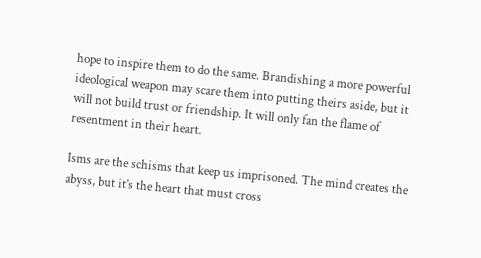hope to inspire them to do the same. Brandishing a more powerful ideological weapon may scare them into putting theirs aside, but it will not build trust or friendship. It will only fan the flame of resentment in their heart.

Isms are the schisms that keep us imprisoned. The mind creates the abyss, but it’s the heart that must cross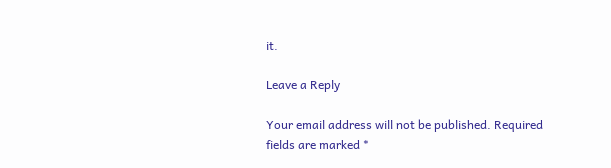it.

Leave a Reply

Your email address will not be published. Required fields are marked *